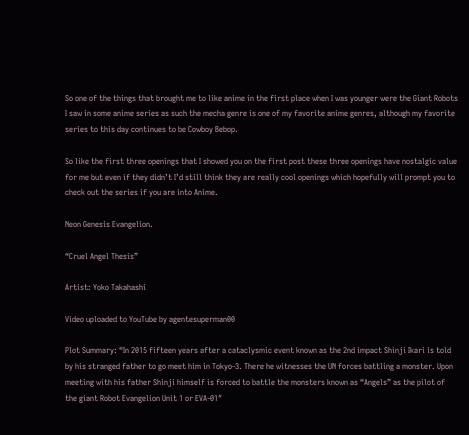So one of the things that brought me to like anime in the first place when I was younger were the Giant Robots I saw in some anime series as such the mecha genre is one of my favorite anime genres, although my favorite series to this day continues to be Cowboy Bebop.

So like the first three openings that I showed you on the first post these three openings have nostalgic value for me but even if they didn’t I’d still think they are really cool openings which hopefully will prompt you to check out the series if you are into Anime.

Neon Genesis Evangelion.

“Cruel Angel Thesis”

Artist: Yoko Takahashi

Video uploaded to YouTube by agentesuperman00

Plot Summary: “In 2015 fifteen years after a cataclysmic event known as the 2nd impact Shinji Ikari is told by his stranged father to go meet him in Tokyo-3. There he witnesses the UN forces battling a monster. Upon meeting with his father Shinji himself is forced to battle the monsters known as “Angels” as the pilot of the giant Robot Evangelion Unit 1 or EVA-01″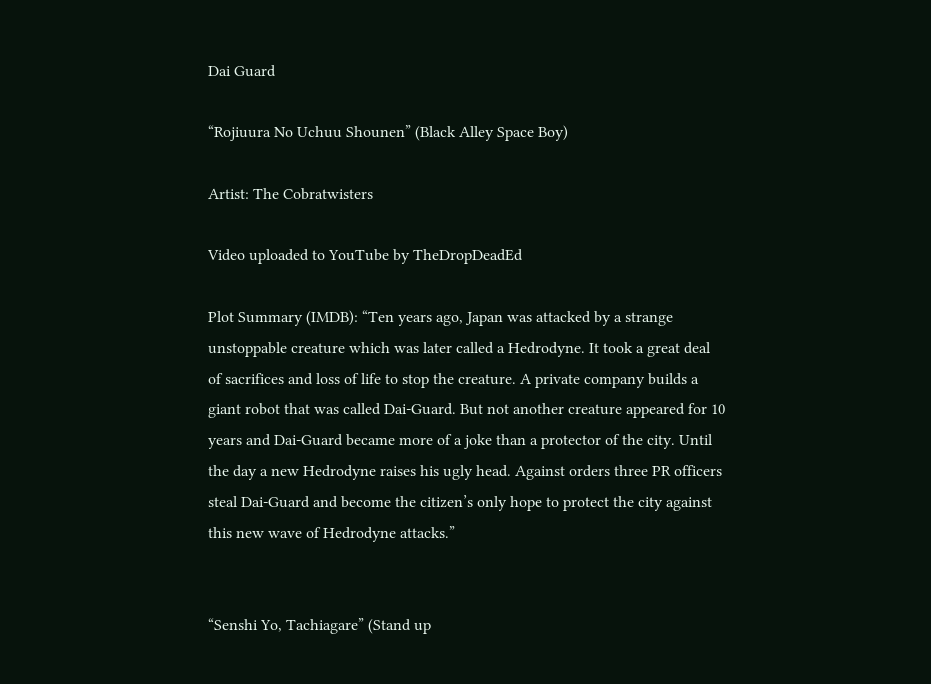Dai Guard

“Rojiuura No Uchuu Shounen” (Black Alley Space Boy)

Artist: The Cobratwisters

Video uploaded to YouTube by TheDropDeadEd

Plot Summary (IMDB): “Ten years ago, Japan was attacked by a strange unstoppable creature which was later called a Hedrodyne. It took a great deal of sacrifices and loss of life to stop the creature. A private company builds a giant robot that was called Dai-Guard. But not another creature appeared for 10 years and Dai-Guard became more of a joke than a protector of the city. Until the day a new Hedrodyne raises his ugly head. Against orders three PR officers steal Dai-Guard and become the citizen’s only hope to protect the city against this new wave of Hedrodyne attacks.”


“Senshi Yo, Tachiagare” (Stand up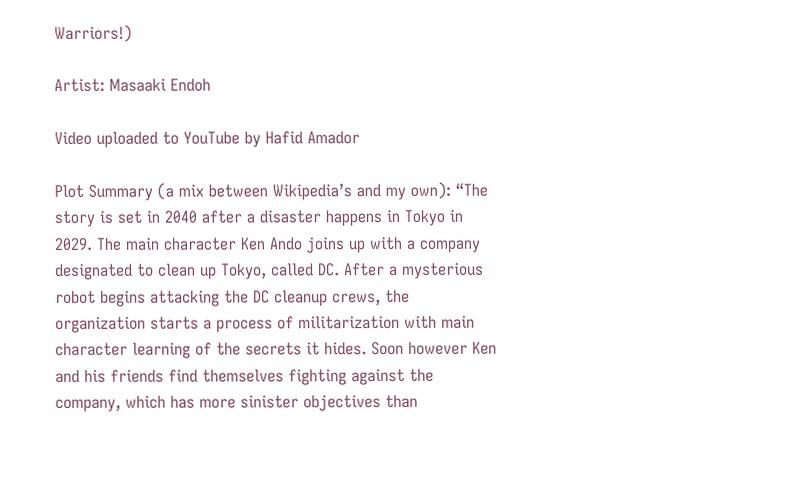Warriors!)

Artist: Masaaki Endoh

Video uploaded to YouTube by Hafid Amador

Plot Summary (a mix between Wikipedia’s and my own): “The story is set in 2040 after a disaster happens in Tokyo in 2029. The main character Ken Ando joins up with a company designated to clean up Tokyo, called DC. After a mysterious robot begins attacking the DC cleanup crews, the organization starts a process of militarization with main character learning of the secrets it hides. Soon however Ken and his friends find themselves fighting against the company, which has more sinister objectives than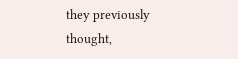they previously thought,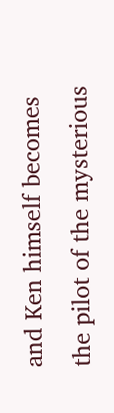and Ken himself becomes the pilot of the mysterious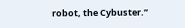robot, the Cybuster.”